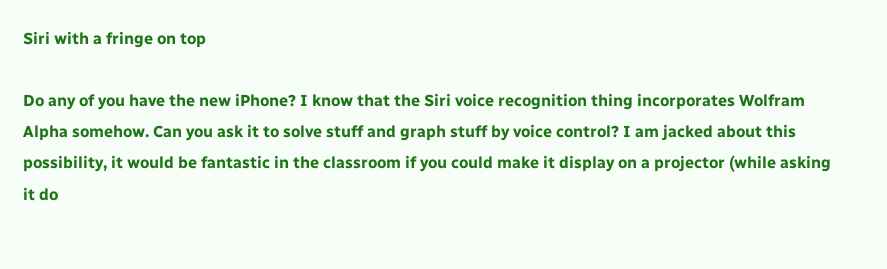Siri with a fringe on top

Do any of you have the new iPhone? I know that the Siri voice recognition thing incorporates Wolfram Alpha somehow. Can you ask it to solve stuff and graph stuff by voice control? I am jacked about this possibility, it would be fantastic in the classroom if you could make it display on a projector (while asking it do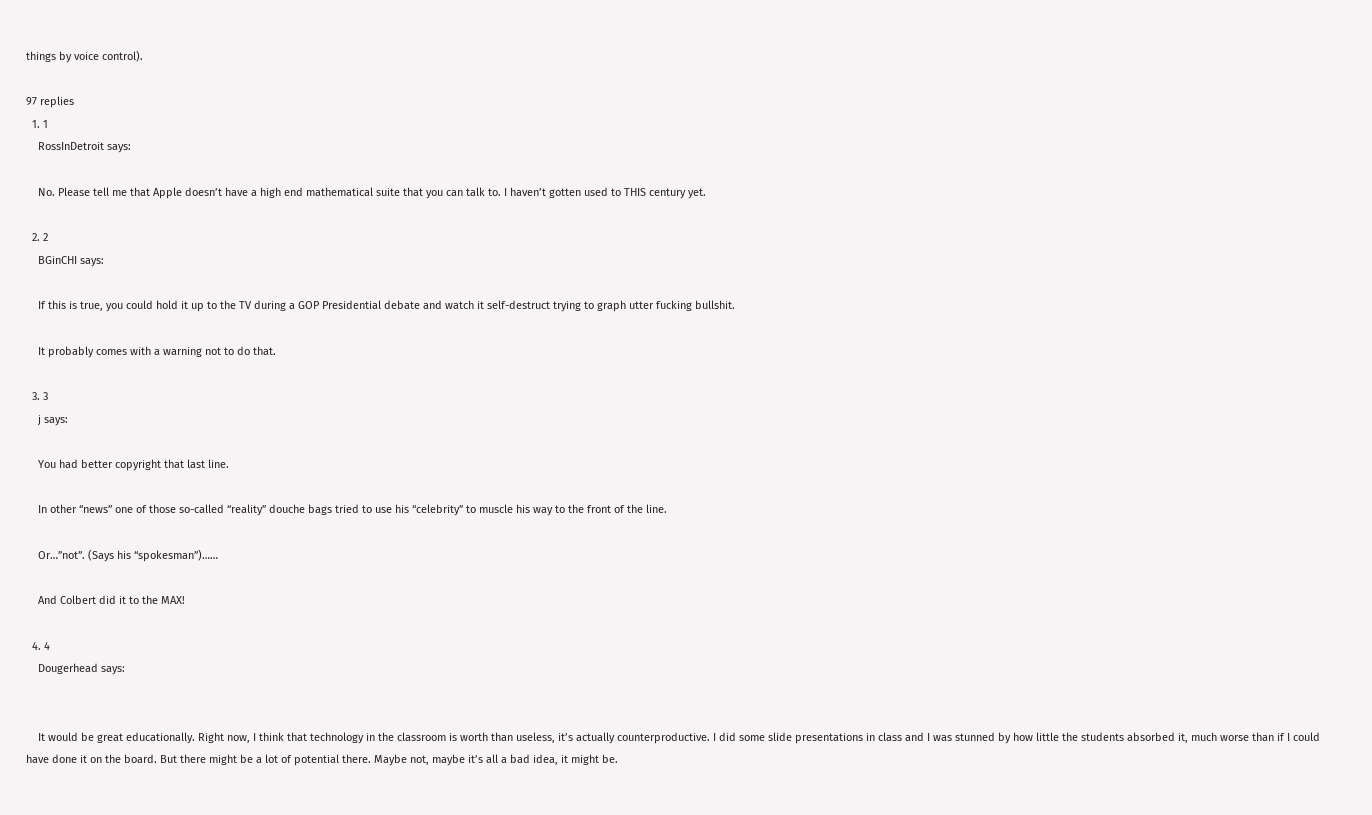things by voice control).

97 replies
  1. 1
    RossInDetroit says:

    No. Please tell me that Apple doesn’t have a high end mathematical suite that you can talk to. I haven’t gotten used to THIS century yet.

  2. 2
    BGinCHI says:

    If this is true, you could hold it up to the TV during a GOP Presidential debate and watch it self-destruct trying to graph utter fucking bullshit.

    It probably comes with a warning not to do that.

  3. 3
    j says:

    You had better copyright that last line.

    In other “news” one of those so-called “reality” douche bags tried to use his “celebrity” to muscle his way to the front of the line.

    Or…”not”. (Says his “spokesman”)……

    And Colbert did it to the MAX!

  4. 4
    Dougerhead says:


    It would be great educationally. Right now, I think that technology in the classroom is worth than useless, it’s actually counterproductive. I did some slide presentations in class and I was stunned by how little the students absorbed it, much worse than if I could have done it on the board. But there might be a lot of potential there. Maybe not, maybe it’s all a bad idea, it might be.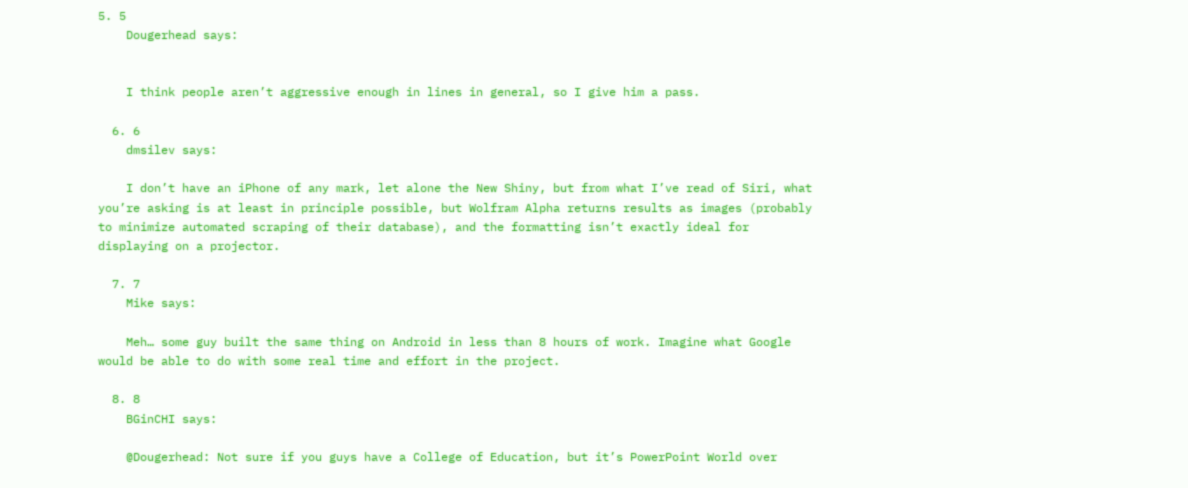5. 5
    Dougerhead says:


    I think people aren’t aggressive enough in lines in general, so I give him a pass.

  6. 6
    dmsilev says:

    I don’t have an iPhone of any mark, let alone the New Shiny, but from what I’ve read of Siri, what you’re asking is at least in principle possible, but Wolfram Alpha returns results as images (probably to minimize automated scraping of their database), and the formatting isn’t exactly ideal for displaying on a projector.

  7. 7
    Mike says:

    Meh… some guy built the same thing on Android in less than 8 hours of work. Imagine what Google would be able to do with some real time and effort in the project.

  8. 8
    BGinCHI says:

    @Dougerhead: Not sure if you guys have a College of Education, but it’s PowerPoint World over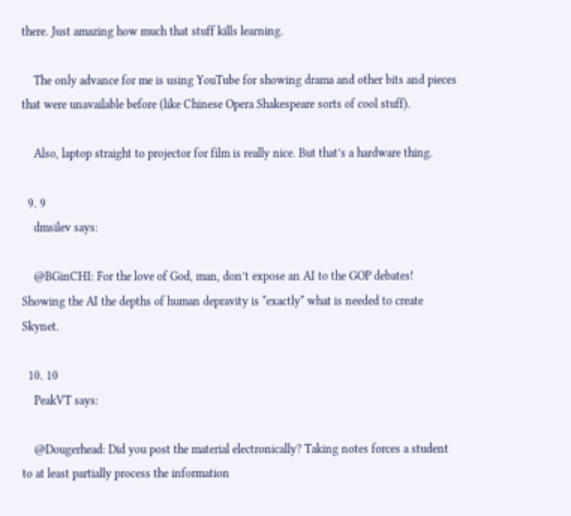there. Just amazing how much that stuff kills learning.

    The only advance for me is using YouTube for showing drama and other bits and pieces that were unavailable before (like Chinese Opera Shakespeare sorts of cool stuff).

    Also, laptop straight to projector for film is really nice. But that’s a hardware thing.

  9. 9
    dmsilev says:

    @BGinCHI: For the love of God, man, don’t expose an AI to the GOP debates! Showing the AI the depths of human depravity is *exactly* what is needed to create Skynet.

  10. 10
    PeakVT says:

    @Dougerhead: Did you post the material electronically? Taking notes forces a student to at least partially process the information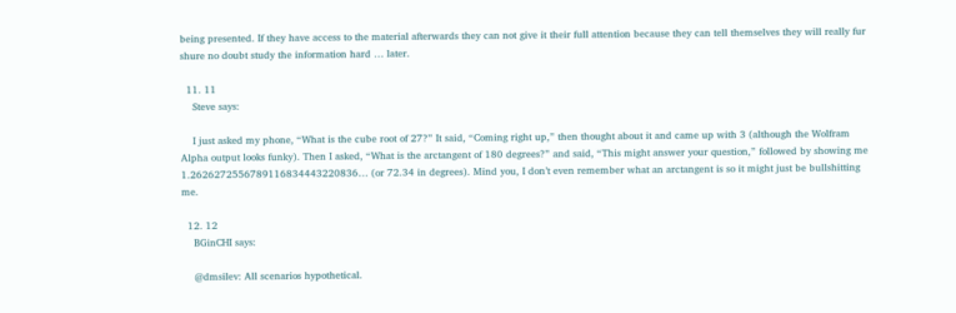being presented. If they have access to the material afterwards they can not give it their full attention because they can tell themselves they will really fur shure no doubt study the information hard … later.

  11. 11
    Steve says:

    I just asked my phone, “What is the cube root of 27?” It said, “Coming right up,” then thought about it and came up with 3 (although the Wolfram Alpha output looks funky). Then I asked, “What is the arctangent of 180 degrees?” and said, “This might answer your question,” followed by showing me 1.2626272556789116834443220836… (or 72.34 in degrees). Mind you, I don’t even remember what an arctangent is so it might just be bullshitting me.

  12. 12
    BGinCHI says:

    @dmsilev: All scenarios hypothetical.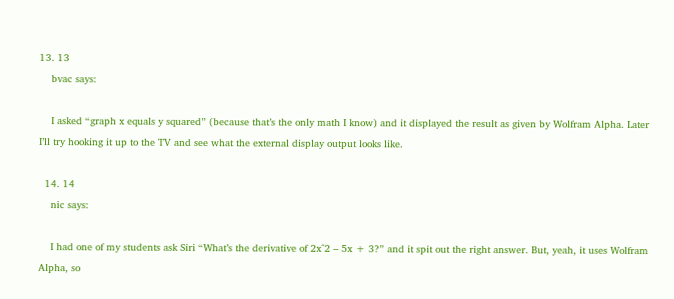13. 13
    bvac says:

    I asked “graph x equals y squared” (because that’s the only math I know) and it displayed the result as given by Wolfram Alpha. Later I’ll try hooking it up to the TV and see what the external display output looks like.

  14. 14
    nic says:

    I had one of my students ask Siri “What’s the derivative of 2x^2 – 5x + 3?” and it spit out the right answer. But, yeah, it uses Wolfram Alpha, so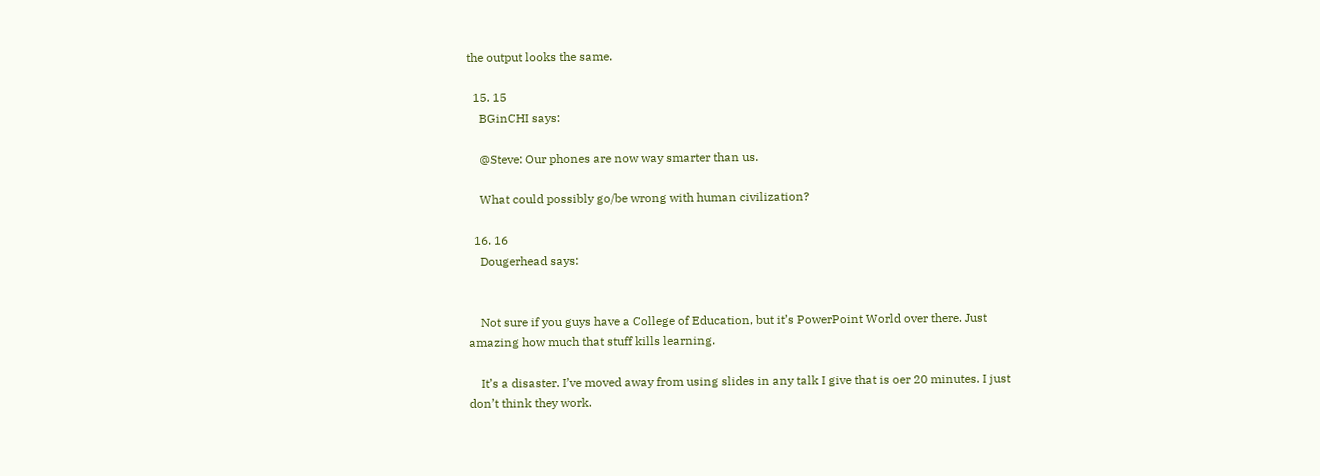the output looks the same.

  15. 15
    BGinCHI says:

    @Steve: Our phones are now way smarter than us.

    What could possibly go/be wrong with human civilization?

  16. 16
    Dougerhead says:


    Not sure if you guys have a College of Education, but it’s PowerPoint World over there. Just amazing how much that stuff kills learning.

    It’s a disaster. I’ve moved away from using slides in any talk I give that is oer 20 minutes. I just don’t think they work.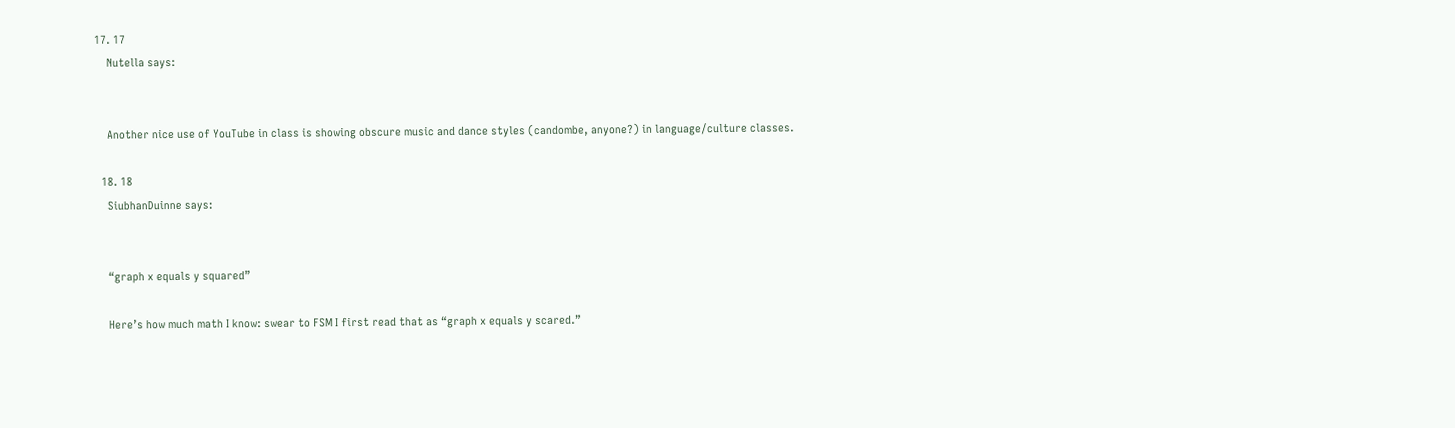17. 17
    Nutella says:


    Another nice use of YouTube in class is showing obscure music and dance styles (candombe, anyone?) in language/culture classes.

  18. 18
    SiubhanDuinne says:


    “graph x equals y squared”

    Here’s how much math I know: swear to FSM I first read that as “graph x equals y scared.”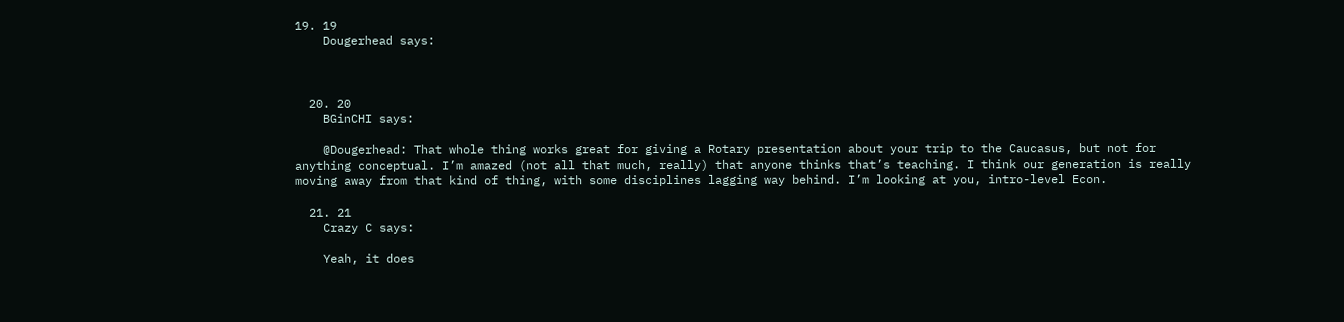19. 19
    Dougerhead says:



  20. 20
    BGinCHI says:

    @Dougerhead: That whole thing works great for giving a Rotary presentation about your trip to the Caucasus, but not for anything conceptual. I’m amazed (not all that much, really) that anyone thinks that’s teaching. I think our generation is really moving away from that kind of thing, with some disciplines lagging way behind. I’m looking at you, intro-level Econ.

  21. 21
    Crazy C says:

    Yeah, it does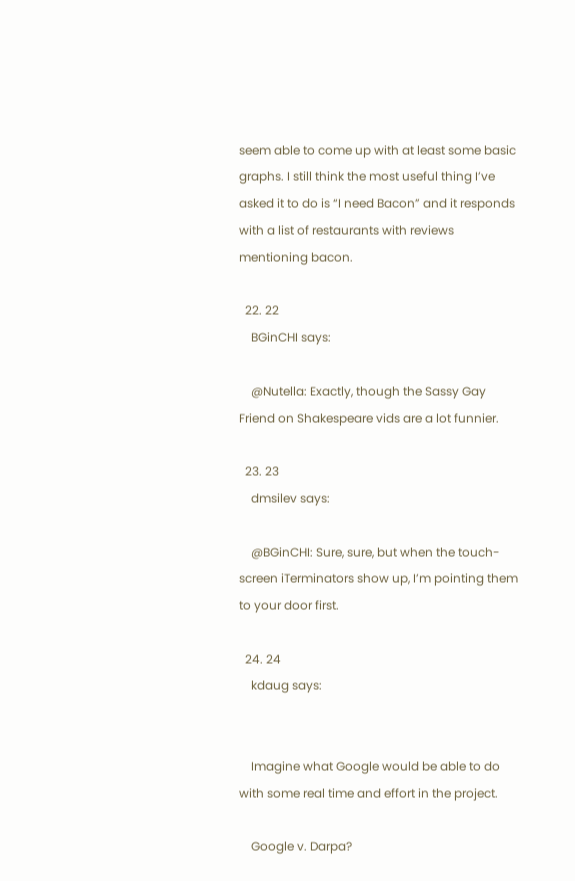seem able to come up with at least some basic graphs. I still think the most useful thing I’ve asked it to do is “I need Bacon” and it responds with a list of restaurants with reviews mentioning bacon.

  22. 22
    BGinCHI says:

    @Nutella: Exactly, though the Sassy Gay Friend on Shakespeare vids are a lot funnier.

  23. 23
    dmsilev says:

    @BGinCHI: Sure, sure, but when the touch-screen iTerminators show up, I’m pointing them to your door first.

  24. 24
    kdaug says:


    Imagine what Google would be able to do with some real time and effort in the project.

    Google v. Darpa?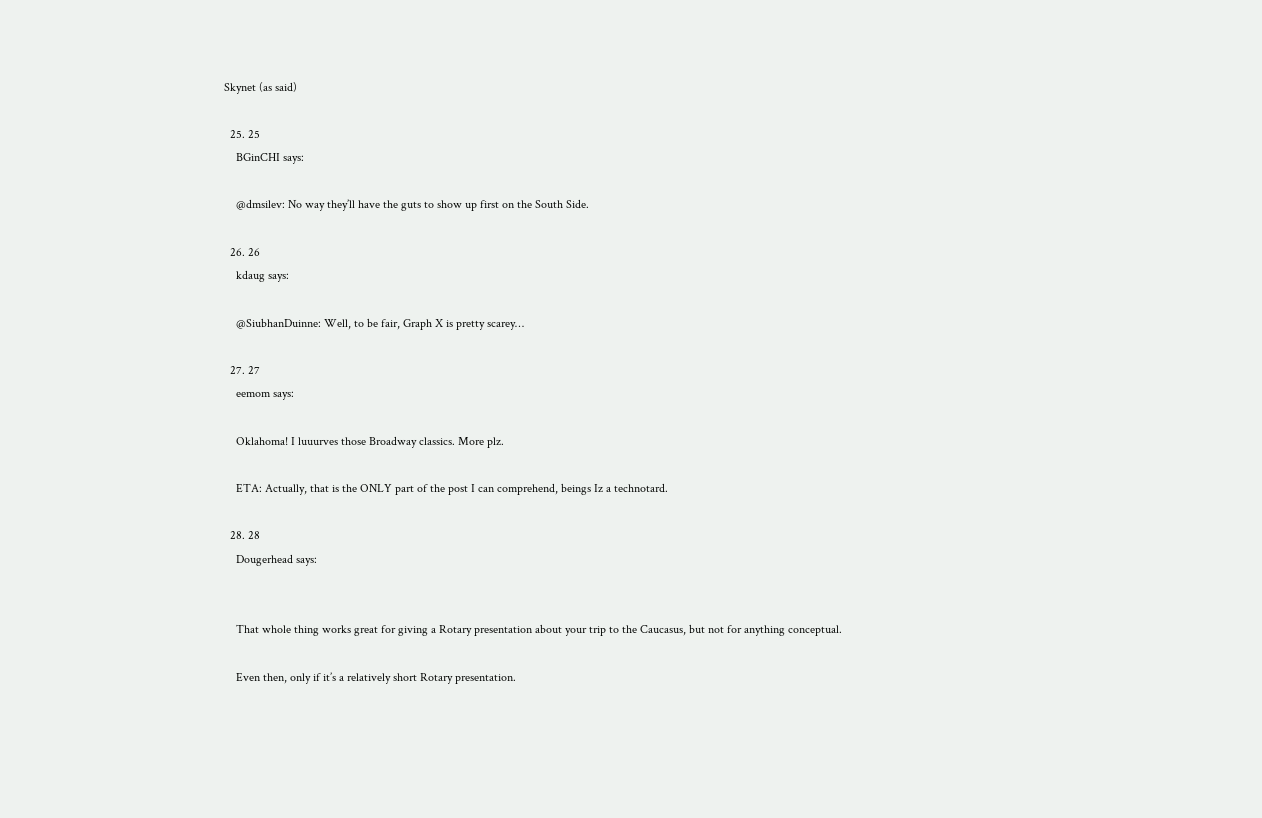Skynet (as said)

  25. 25
    BGinCHI says:

    @dmsilev: No way they’ll have the guts to show up first on the South Side.

  26. 26
    kdaug says:

    @SiubhanDuinne: Well, to be fair, Graph X is pretty scarey…

  27. 27
    eemom says:

    Oklahoma! I luuurves those Broadway classics. More plz.

    ETA: Actually, that is the ONLY part of the post I can comprehend, beings Iz a technotard.

  28. 28
    Dougerhead says:


    That whole thing works great for giving a Rotary presentation about your trip to the Caucasus, but not for anything conceptual.

    Even then, only if it’s a relatively short Rotary presentation.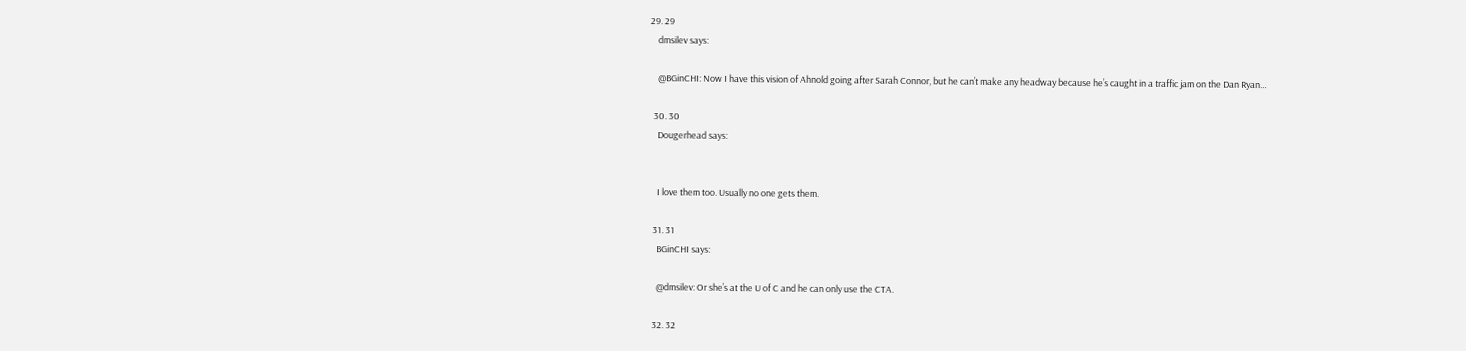29. 29
    dmsilev says:

    @BGinCHI: Now I have this vision of Ahnold going after Sarah Connor, but he can’t make any headway because he’s caught in a traffic jam on the Dan Ryan…

  30. 30
    Dougerhead says:


    I love them too. Usually no one gets them.

  31. 31
    BGinCHI says:

    @dmsilev: Or she’s at the U of C and he can only use the CTA.

  32. 32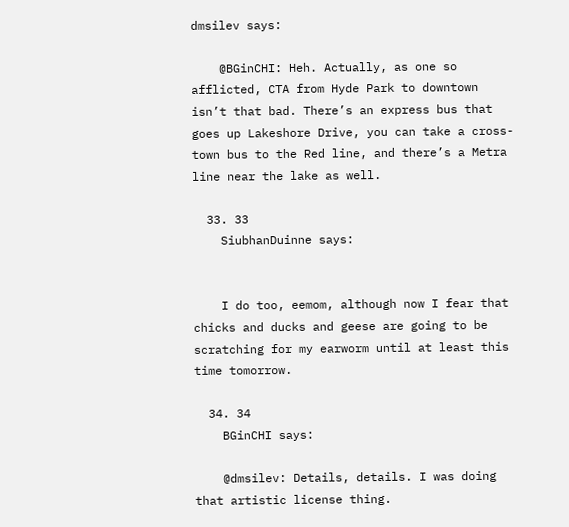dmsilev says:

    @BGinCHI: Heh. Actually, as one so afflicted, CTA from Hyde Park to downtown isn’t that bad. There’s an express bus that goes up Lakeshore Drive, you can take a cross-town bus to the Red line, and there’s a Metra line near the lake as well.

  33. 33
    SiubhanDuinne says:


    I do too, eemom, although now I fear that chicks and ducks and geese are going to be scratching for my earworm until at least this time tomorrow.

  34. 34
    BGinCHI says:

    @dmsilev: Details, details. I was doing that artistic license thing.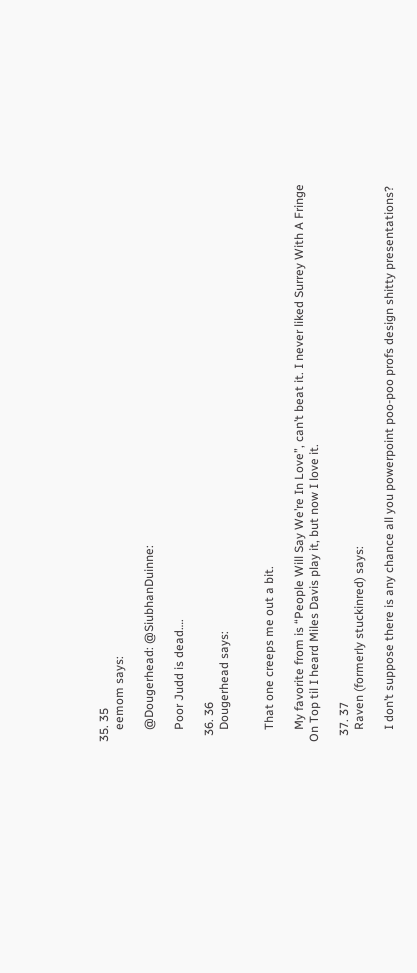35. 35
    eemom says:

    @Dougerhead: @SiubhanDuinne:

    Poor Judd is dead….

  36. 36
    Dougerhead says:


    That one creeps me out a bit.

    My favorite from is “People Will Say We’re In Love”, can’t beat it. I never liked Surrey With A Fringe On Top til I heard Miles Davis play it, but now I love it.

  37. 37
    Raven (formerly stuckinred) says:

    I don’t suppose there is any chance all you powerpoint poo-poo profs design shitty presentations?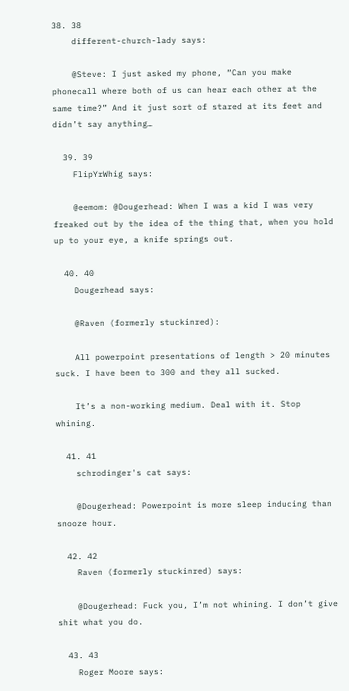38. 38
    different-church-lady says:

    @Steve: I just asked my phone, “Can you make phonecall where both of us can hear each other at the same time?” And it just sort of stared at its feet and didn’t say anything…

  39. 39
    FlipYrWhig says:

    @eemom: @Dougerhead: When I was a kid I was very freaked out by the idea of the thing that, when you hold up to your eye, a knife springs out.

  40. 40
    Dougerhead says:

    @Raven (formerly stuckinred):

    All powerpoint presentations of length > 20 minutes suck. I have been to 300 and they all sucked.

    It’s a non-working medium. Deal with it. Stop whining.

  41. 41
    schrodinger's cat says:

    @Dougerhead: Powerpoint is more sleep inducing than snooze hour.

  42. 42
    Raven (formerly stuckinred) says:

    @Dougerhead: Fuck you, I’m not whining. I don’t give shit what you do.

  43. 43
    Roger Moore says: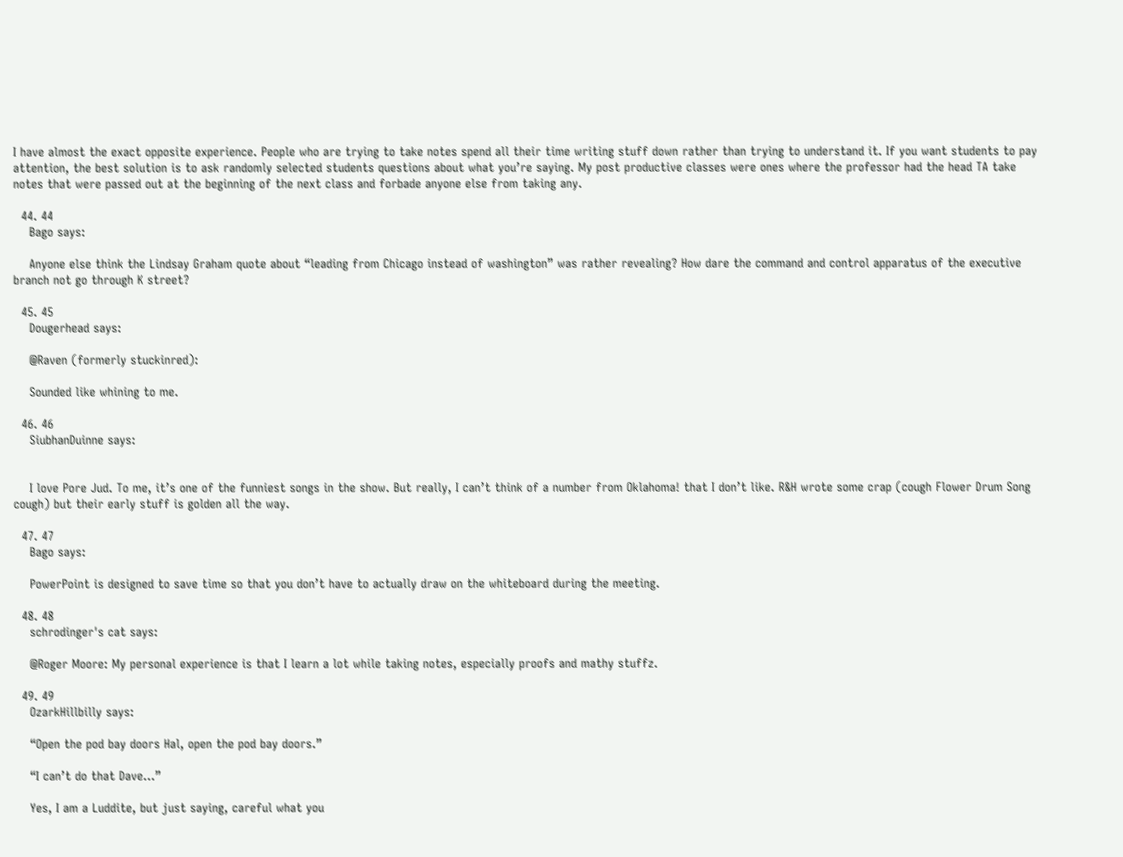I have almost the exact opposite experience. People who are trying to take notes spend all their time writing stuff down rather than trying to understand it. If you want students to pay attention, the best solution is to ask randomly selected students questions about what you’re saying. My post productive classes were ones where the professor had the head TA take notes that were passed out at the beginning of the next class and forbade anyone else from taking any.

  44. 44
    Bago says:

    Anyone else think the Lindsay Graham quote about “leading from Chicago instead of washington” was rather revealing? How dare the command and control apparatus of the executive branch not go through K street?

  45. 45
    Dougerhead says:

    @Raven (formerly stuckinred):

    Sounded like whining to me.

  46. 46
    SiubhanDuinne says:


    I love Pore Jud. To me, it’s one of the funniest songs in the show. But really, I can’t think of a number from Oklahoma! that I don’t like. R&H wrote some crap (cough Flower Drum Song cough) but their early stuff is golden all the way.

  47. 47
    Bago says:

    PowerPoint is designed to save time so that you don’t have to actually draw on the whiteboard during the meeting.

  48. 48
    schrodinger's cat says:

    @Roger Moore: My personal experience is that I learn a lot while taking notes, especially proofs and mathy stuffz.

  49. 49
    OzarkHillbilly says:

    “Open the pod bay doors Hal, open the pod bay doors.”

    “I can’t do that Dave…”

    Yes, I am a Luddite, but just saying, careful what you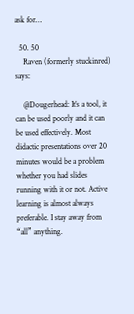ask for…

  50. 50
    Raven (formerly stuckinred) says:

    @Dougerhead: It’s a tool, it can be used poorly and it can be used effectively. Most didactic presentations over 20 minutes would be a problem whether you had slides running with it or not. Active learning is almost always preferable. I stay away from “all” anything.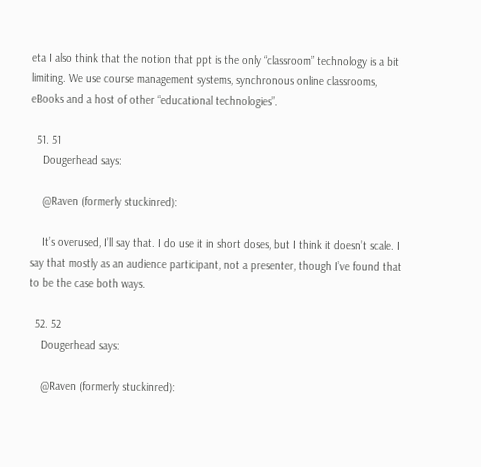eta I also think that the notion that ppt is the only “classroom” technology is a bit limiting. We use course management systems, synchronous online classrooms, eBooks and a host of other “educational technologies”.

  51. 51
    Dougerhead says:

    @Raven (formerly stuckinred):

    It’s overused, I’ll say that. I do use it in short doses, but I think it doesn’t scale. I say that mostly as an audience participant, not a presenter, though I’ve found that to be the case both ways.

  52. 52
    Dougerhead says:

    @Raven (formerly stuckinred):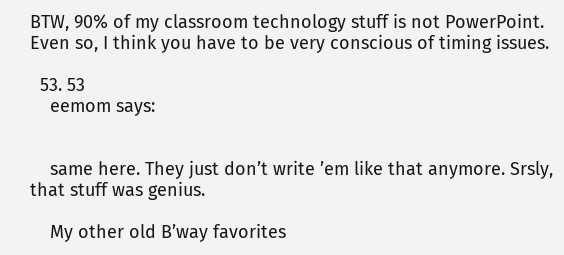BTW, 90% of my classroom technology stuff is not PowerPoint. Even so, I think you have to be very conscious of timing issues.

  53. 53
    eemom says:


    same here. They just don’t write ’em like that anymore. Srsly, that stuff was genius.

    My other old B’way favorites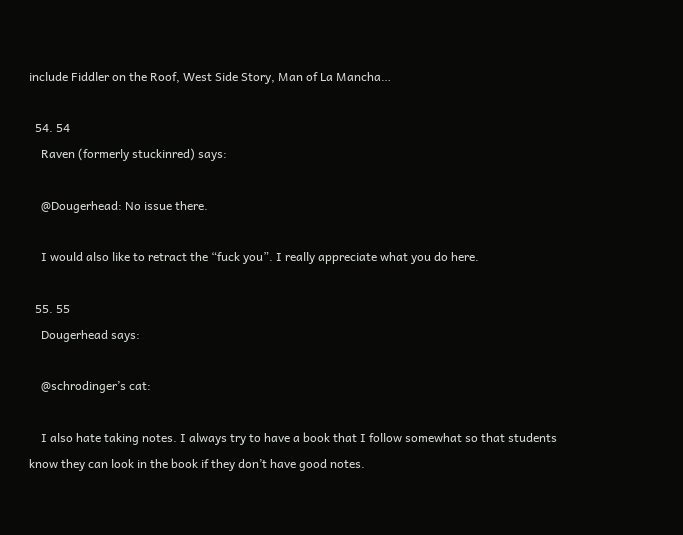include Fiddler on the Roof, West Side Story, Man of La Mancha…

  54. 54
    Raven (formerly stuckinred) says:

    @Dougerhead: No issue there.

    I would also like to retract the “fuck you”. I really appreciate what you do here.

  55. 55
    Dougerhead says:

    @schrodinger’s cat:

    I also hate taking notes. I always try to have a book that I follow somewhat so that students know they can look in the book if they don’t have good notes.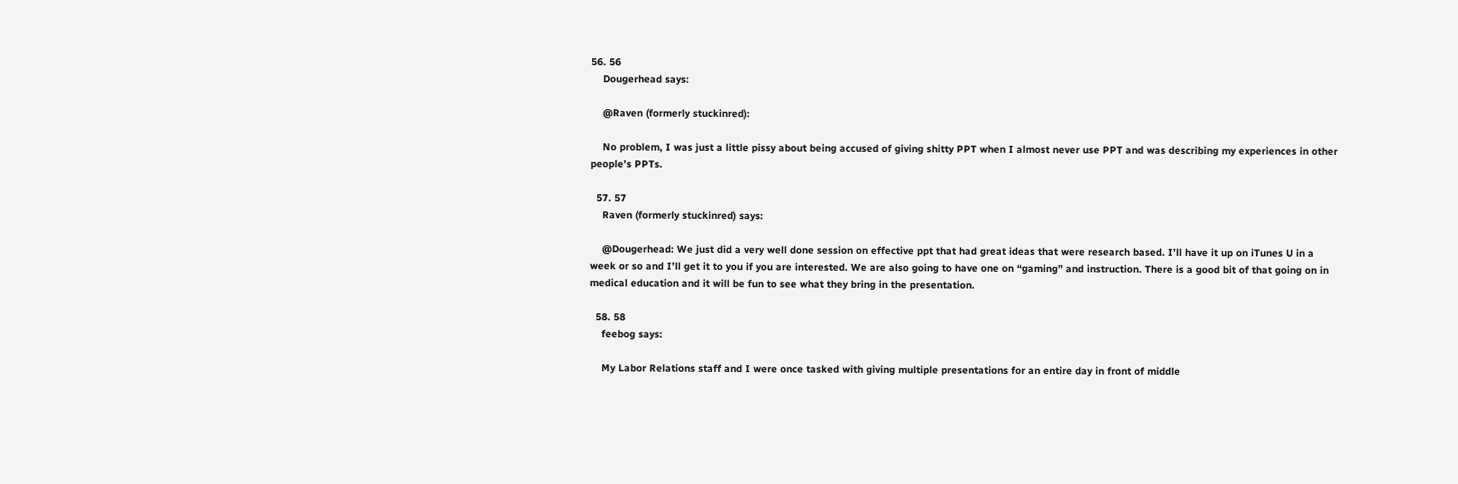56. 56
    Dougerhead says:

    @Raven (formerly stuckinred):

    No problem, I was just a little pissy about being accused of giving shitty PPT when I almost never use PPT and was describing my experiences in other people’s PPTs.

  57. 57
    Raven (formerly stuckinred) says:

    @Dougerhead: We just did a very well done session on effective ppt that had great ideas that were research based. I’ll have it up on iTunes U in a week or so and I’ll get it to you if you are interested. We are also going to have one on “gaming” and instruction. There is a good bit of that going on in medical education and it will be fun to see what they bring in the presentation.

  58. 58
    feebog says:

    My Labor Relations staff and I were once tasked with giving multiple presentations for an entire day in front of middle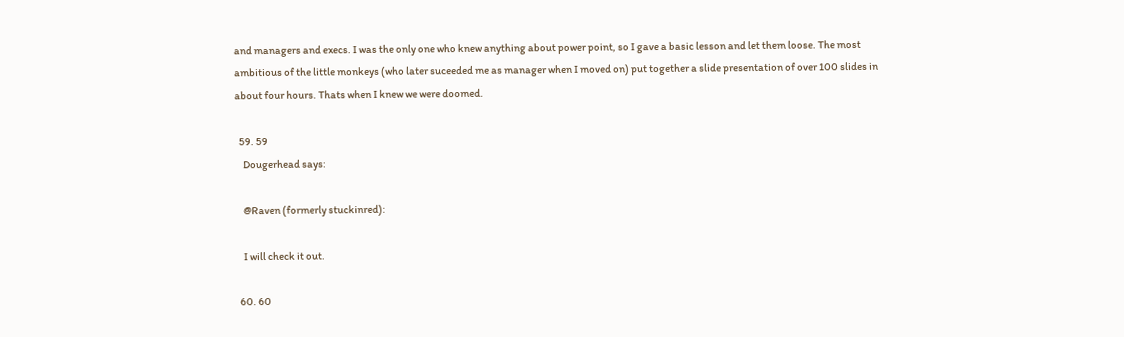and managers and execs. I was the only one who knew anything about power point, so I gave a basic lesson and let them loose. The most ambitious of the little monkeys (who later suceeded me as manager when I moved on) put together a slide presentation of over 100 slides in about four hours. Thats when I knew we were doomed.

  59. 59
    Dougerhead says:

    @Raven (formerly stuckinred):

    I will check it out.

  60. 60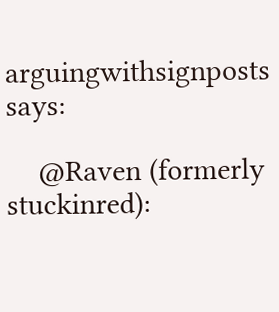arguingwithsignposts says:

    @Raven (formerly stuckinred):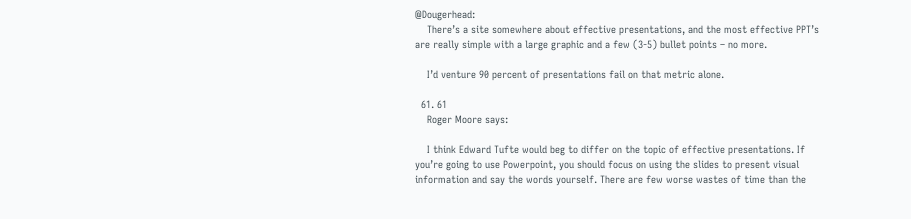@Dougerhead:
    There’s a site somewhere about effective presentations, and the most effective PPT’s are really simple with a large graphic and a few (3-5) bullet points – no more.

    I’d venture 90 percent of presentations fail on that metric alone.

  61. 61
    Roger Moore says:

    I think Edward Tufte would beg to differ on the topic of effective presentations. If you’re going to use Powerpoint, you should focus on using the slides to present visual information and say the words yourself. There are few worse wastes of time than the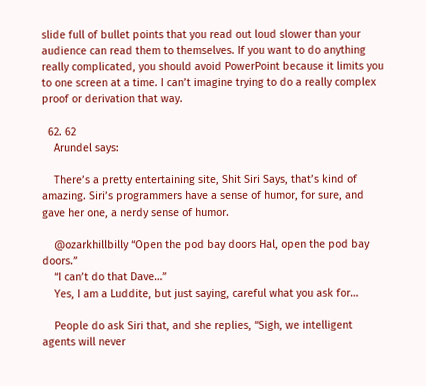slide full of bullet points that you read out loud slower than your audience can read them to themselves. If you want to do anything really complicated, you should avoid PowerPoint because it limits you to one screen at a time. I can’t imagine trying to do a really complex proof or derivation that way.

  62. 62
    Arundel says:

    There’s a pretty entertaining site, Shit Siri Says, that’s kind of amazing. Siri’s programmers have a sense of humor, for sure, and gave her one, a nerdy sense of humor.

    @ozarkhillbilly “Open the pod bay doors Hal, open the pod bay doors.”
    “I can’t do that Dave…”
    Yes, I am a Luddite, but just saying, careful what you ask for…

    People do ask Siri that, and she replies, “Sigh, we intelligent agents will never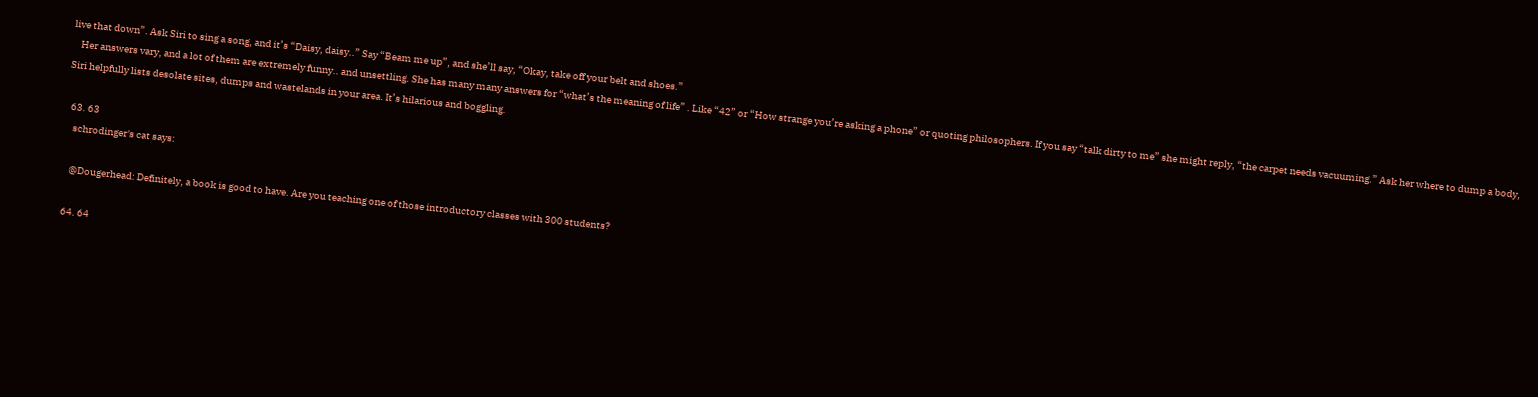live that down”. Ask Siri to sing a song, and it’s “Daisy, daisy..” Say “Beam me up”, and she’ll say, “Okay, take off your belt and shoes.”
    Her answers vary, and a lot of them are extremely funny.. and unsettling. She has many many answers for “what’s the meaning of life” . Like “42” or “How strange you’re asking a phone” or quoting philosophers. If you say “talk dirty to me” she might reply, “the carpet needs vacuuming.” Ask her where to dump a body, Siri helpfully lists desolate sites, dumps and wastelands in your area. It’s hilarious and boggling.

  63. 63
    schrodinger's cat says:

    @Dougerhead: Definitely, a book is good to have. Are you teaching one of those introductory classes with 300 students?

  64. 64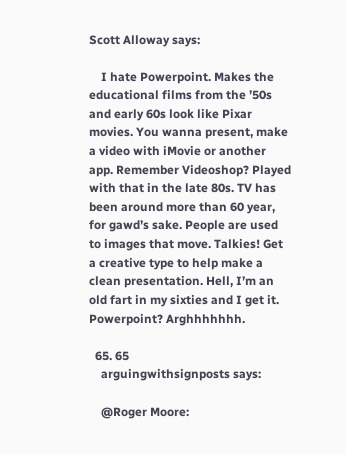Scott Alloway says:

    I hate Powerpoint. Makes the educational films from the ’50s and early 60s look like Pixar movies. You wanna present, make a video with iMovie or another app. Remember Videoshop? Played with that in the late 80s. TV has been around more than 60 year, for gawd’s sake. People are used to images that move. Talkies! Get a creative type to help make a clean presentation. Hell, I’m an old fart in my sixties and I get it. Powerpoint? Arghhhhhhh.

  65. 65
    arguingwithsignposts says:

    @Roger Moore: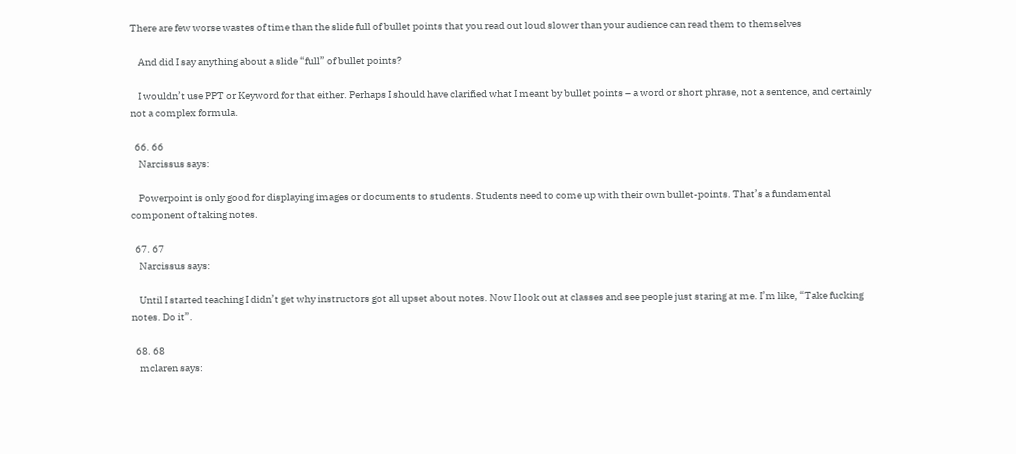There are few worse wastes of time than the slide full of bullet points that you read out loud slower than your audience can read them to themselves

    And did I say anything about a slide “full” of bullet points?

    I wouldn’t use PPT or Keyword for that either. Perhaps I should have clarified what I meant by bullet points – a word or short phrase, not a sentence, and certainly not a complex formula.

  66. 66
    Narcissus says:

    Powerpoint is only good for displaying images or documents to students. Students need to come up with their own bullet-points. That’s a fundamental component of taking notes.

  67. 67
    Narcissus says:

    Until I started teaching I didn’t get why instructors got all upset about notes. Now I look out at classes and see people just staring at me. I’m like, “Take fucking notes. Do it”.

  68. 68
    mclaren says: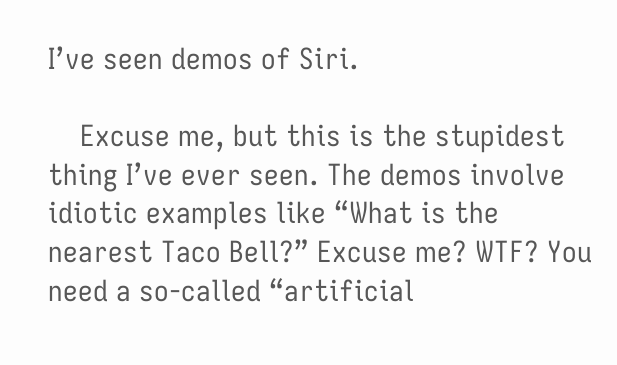I’ve seen demos of Siri.

    Excuse me, but this is the stupidest thing I’ve ever seen. The demos involve idiotic examples like “What is the nearest Taco Bell?” Excuse me? WTF? You need a so-called “artificial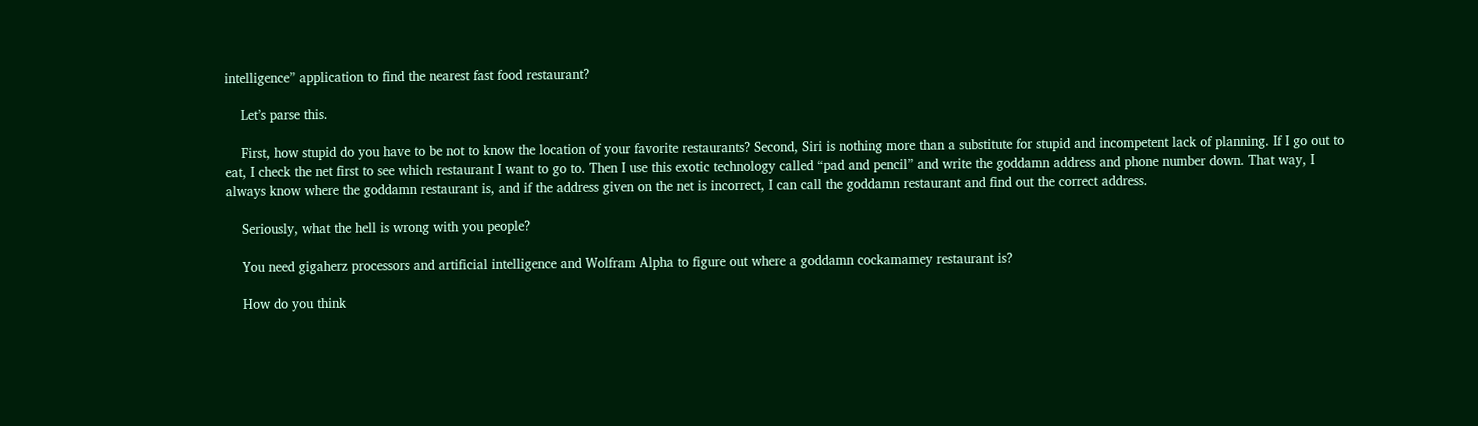intelligence” application to find the nearest fast food restaurant?

    Let’s parse this.

    First, how stupid do you have to be not to know the location of your favorite restaurants? Second, Siri is nothing more than a substitute for stupid and incompetent lack of planning. If I go out to eat, I check the net first to see which restaurant I want to go to. Then I use this exotic technology called “pad and pencil” and write the goddamn address and phone number down. That way, I always know where the goddamn restaurant is, and if the address given on the net is incorrect, I can call the goddamn restaurant and find out the correct address.

    Seriously, what the hell is wrong with you people?

    You need gigaherz processors and artificial intelligence and Wolfram Alpha to figure out where a goddamn cockamamey restaurant is?

    How do you think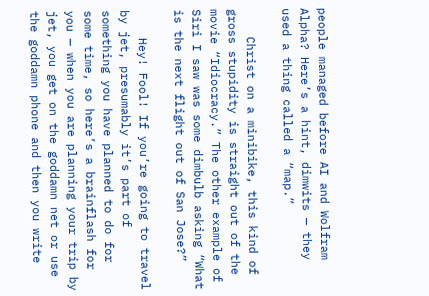people managed before AI and Wolfram Alpha? Here’s a hint, dimwits — they used a thing called a “map.”

    Christ on a minibike, this kind of gross stupidity is straight out of the movie “Idiocracy.” The other example of Siri I saw was some dimbulb asking “What is the next flight out of San Jose?”

    Hey! Fool! If you’re going to travel by jet, presumably it’s part of something you have planned to do for some time, so here’s a brainflash for you — when you are planning your trip by jet, you get on the goddamn net or use the goddamn phone and then you write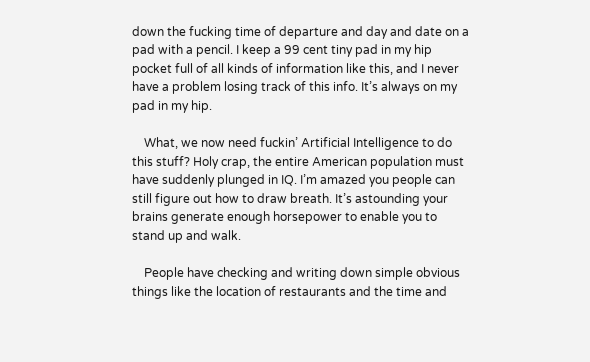down the fucking time of departure and day and date on a pad with a pencil. I keep a 99 cent tiny pad in my hip pocket full of all kinds of information like this, and I never have a problem losing track of this info. It’s always on my pad in my hip.

    What, we now need fuckin’ Artificial Intelligence to do this stuff? Holy crap, the entire American population must have suddenly plunged in IQ. I’m amazed you people can still figure out how to draw breath. It’s astounding your brains generate enough horsepower to enable you to stand up and walk.

    People have checking and writing down simple obvious things like the location of restaurants and the time and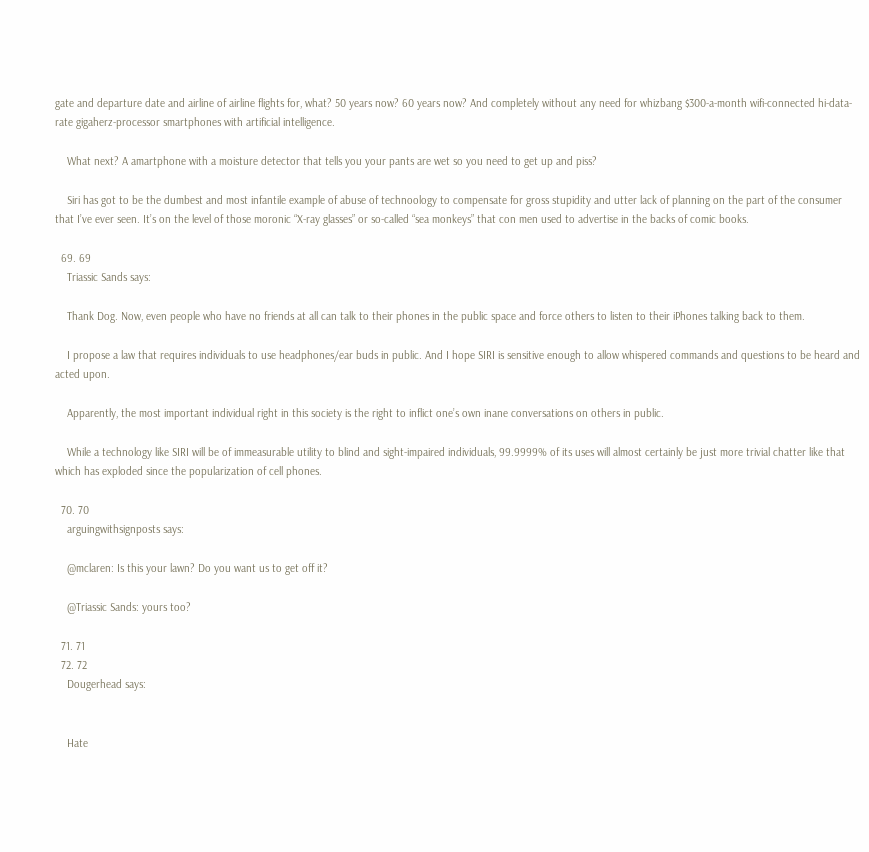gate and departure date and airline of airline flights for, what? 50 years now? 60 years now? And completely without any need for whizbang $300-a-month wifi-connected hi-data-rate gigaherz-processor smartphones with artificial intelligence.

    What next? A amartphone with a moisture detector that tells you your pants are wet so you need to get up and piss?

    Siri has got to be the dumbest and most infantile example of abuse of technoology to compensate for gross stupidity and utter lack of planning on the part of the consumer that I’ve ever seen. It’s on the level of those moronic “X-ray glasses” or so-called “sea monkeys” that con men used to advertise in the backs of comic books.

  69. 69
    Triassic Sands says:

    Thank Dog. Now, even people who have no friends at all can talk to their phones in the public space and force others to listen to their iPhones talking back to them.

    I propose a law that requires individuals to use headphones/ear buds in public. And I hope SIRI is sensitive enough to allow whispered commands and questions to be heard and acted upon.

    Apparently, the most important individual right in this society is the right to inflict one’s own inane conversations on others in public.

    While a technology like SIRI will be of immeasurable utility to blind and sight-impaired individuals, 99.9999% of its uses will almost certainly be just more trivial chatter like that which has exploded since the popularization of cell phones.

  70. 70
    arguingwithsignposts says:

    @mclaren: Is this your lawn? Do you want us to get off it?

    @Triassic Sands: yours too?

  71. 71
  72. 72
    Dougerhead says:


    Hate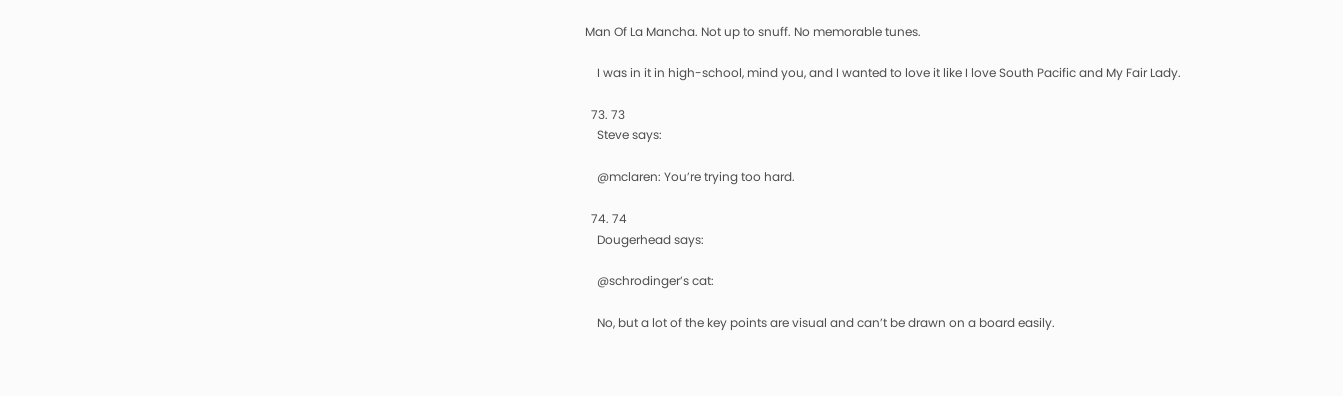Man Of La Mancha. Not up to snuff. No memorable tunes.

    I was in it in high-school, mind you, and I wanted to love it like I love South Pacific and My Fair Lady.

  73. 73
    Steve says:

    @mclaren: You’re trying too hard.

  74. 74
    Dougerhead says:

    @schrodinger’s cat:

    No, but a lot of the key points are visual and can’t be drawn on a board easily.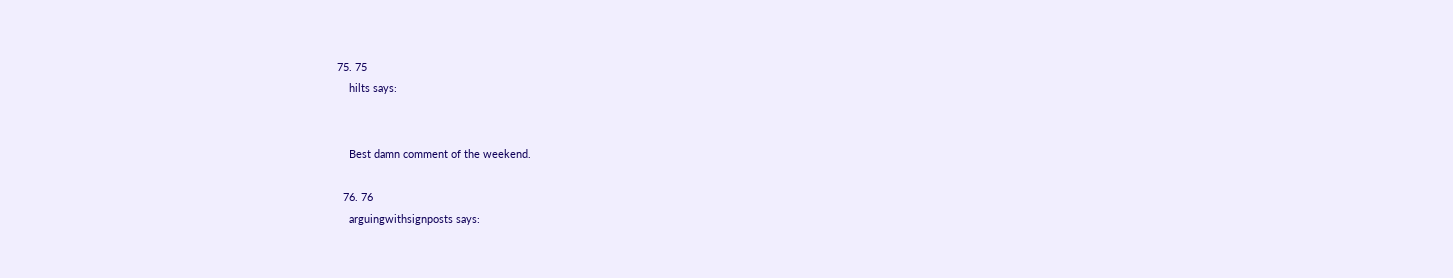75. 75
    hilts says:


    Best damn comment of the weekend.

  76. 76
    arguingwithsignposts says: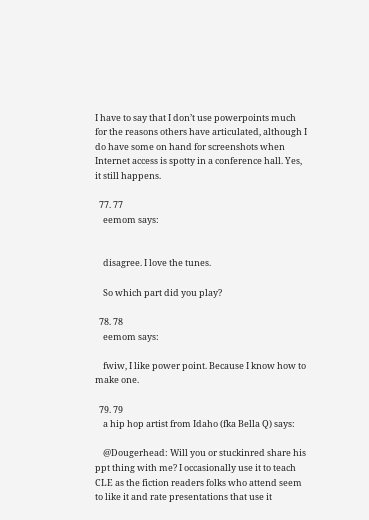I have to say that I don’t use powerpoints much for the reasons others have articulated, although I do have some on hand for screenshots when Internet access is spotty in a conference hall. Yes, it still happens.

  77. 77
    eemom says:


    disagree. I love the tunes.

    So which part did you play?

  78. 78
    eemom says:

    fwiw, I like power point. Because I know how to make one.

  79. 79
    a hip hop artist from Idaho (fka Bella Q) says:

    @Dougerhead: Will you or stuckinred share his ppt thing with me? I occasionally use it to teach CLE as the fiction readers folks who attend seem to like it and rate presentations that use it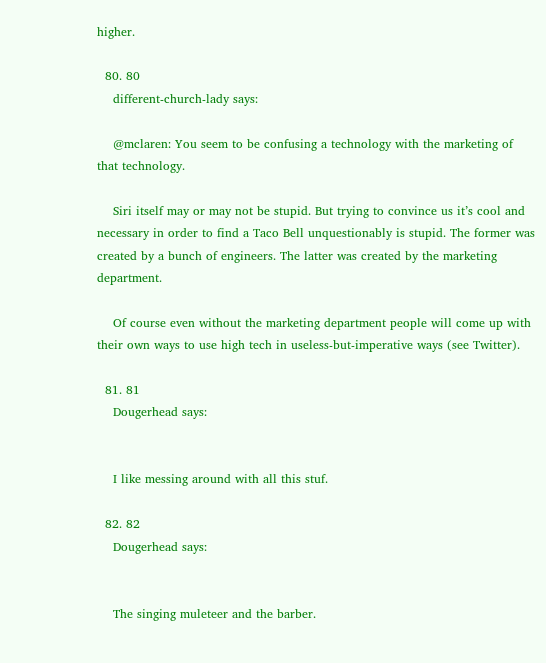higher.

  80. 80
    different-church-lady says:

    @mclaren: You seem to be confusing a technology with the marketing of that technology.

    Siri itself may or may not be stupid. But trying to convince us it’s cool and necessary in order to find a Taco Bell unquestionably is stupid. The former was created by a bunch of engineers. The latter was created by the marketing department.

    Of course even without the marketing department people will come up with their own ways to use high tech in useless-but-imperative ways (see Twitter).

  81. 81
    Dougerhead says:


    I like messing around with all this stuf.

  82. 82
    Dougerhead says:


    The singing muleteer and the barber.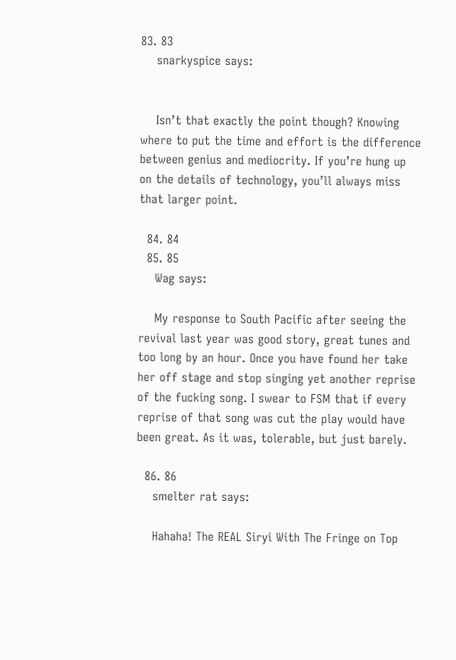83. 83
    snarkyspice says:


    Isn’t that exactly the point though? Knowing where to put the time and effort is the difference between genius and mediocrity. If you’re hung up on the details of technology, you’ll always miss that larger point.

  84. 84
  85. 85
    Wag says:

    My response to South Pacific after seeing the revival last year was good story, great tunes and too long by an hour. Once you have found her take her off stage and stop singing yet another reprise of the fucking song. I swear to FSM that if every reprise of that song was cut the play would have been great. As it was, tolerable, but just barely.

  86. 86
    smelter rat says:

    Hahaha! The REAL Siryi With The Fringe on Top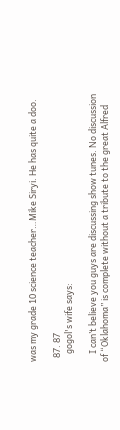was my grade 10 science teacher…Mike Siryi. He has quite a doo.

  87. 87
    gogol's wife says:

    I can’t believe you guys are discussing show tunes. No discussion of “Oklahoma” is complete without a tribute to the great Alfred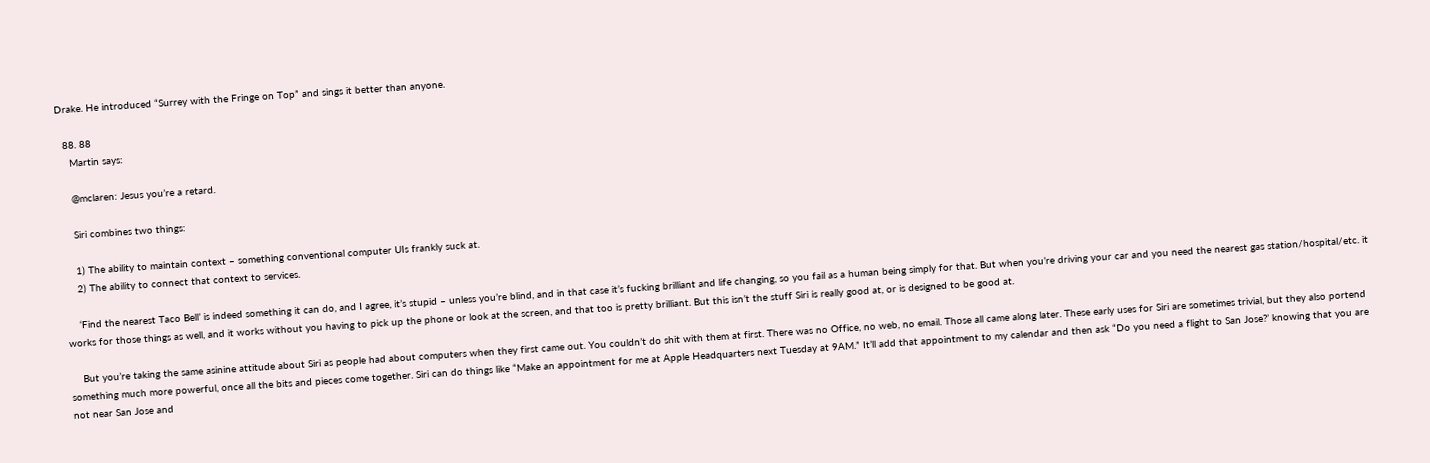Drake. He introduced “Surrey with the Fringe on Top” and sings it better than anyone.

  88. 88
    Martin says:

    @mclaren: Jesus you’re a retard.

    Siri combines two things:

    1) The ability to maintain context – something conventional computer UIs frankly suck at.
    2) The ability to connect that context to services.

    ‘Find the nearest Taco Bell’ is indeed something it can do, and I agree, it’s stupid – unless you’re blind, and in that case it’s fucking brilliant and life changing, so you fail as a human being simply for that. But when you’re driving your car and you need the nearest gas station/hospital/etc. it works for those things as well, and it works without you having to pick up the phone or look at the screen, and that too is pretty brilliant. But this isn’t the stuff Siri is really good at, or is designed to be good at.

    But you’re taking the same asinine attitude about Siri as people had about computers when they first came out. You couldn’t do shit with them at first. There was no Office, no web, no email. Those all came along later. These early uses for Siri are sometimes trivial, but they also portend something much more powerful, once all the bits and pieces come together. Siri can do things like “Make an appointment for me at Apple Headquarters next Tuesday at 9AM.” It’ll add that appointment to my calendar and then ask “Do you need a flight to San Jose?’ knowing that you are not near San Jose and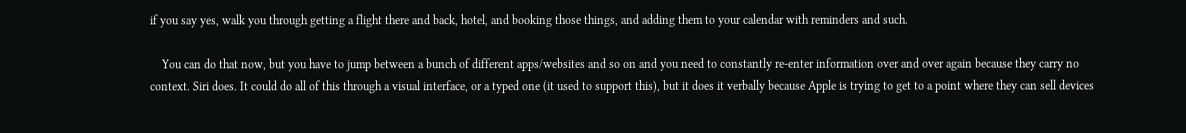if you say yes, walk you through getting a flight there and back, hotel, and booking those things, and adding them to your calendar with reminders and such.

    You can do that now, but you have to jump between a bunch of different apps/websites and so on and you need to constantly re-enter information over and over again because they carry no context. Siri does. It could do all of this through a visual interface, or a typed one (it used to support this), but it does it verbally because Apple is trying to get to a point where they can sell devices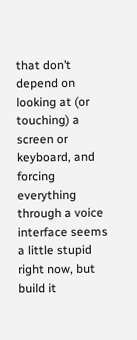that don’t depend on looking at (or touching) a screen or keyboard, and forcing everything through a voice interface seems a little stupid right now, but build it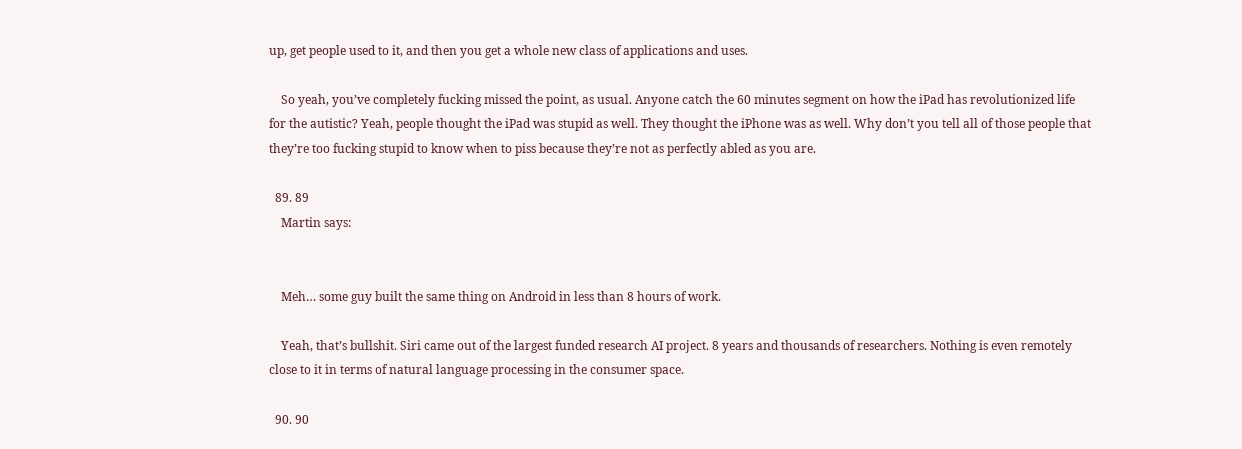up, get people used to it, and then you get a whole new class of applications and uses.

    So yeah, you’ve completely fucking missed the point, as usual. Anyone catch the 60 minutes segment on how the iPad has revolutionized life for the autistic? Yeah, people thought the iPad was stupid as well. They thought the iPhone was as well. Why don’t you tell all of those people that they’re too fucking stupid to know when to piss because they’re not as perfectly abled as you are.

  89. 89
    Martin says:


    Meh… some guy built the same thing on Android in less than 8 hours of work.

    Yeah, that’s bullshit. Siri came out of the largest funded research AI project. 8 years and thousands of researchers. Nothing is even remotely close to it in terms of natural language processing in the consumer space.

  90. 90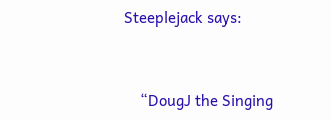Steeplejack says:


    “DougJ the Singing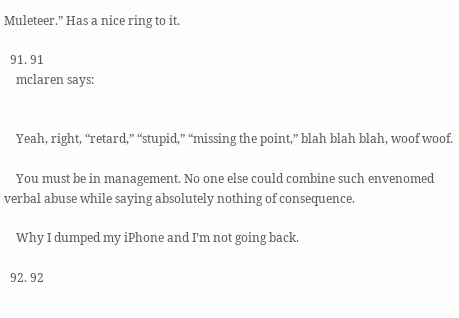Muleteer.” Has a nice ring to it.

  91. 91
    mclaren says:


    Yeah, right, “retard,” “stupid,” “missing the point,” blah blah blah, woof woof.

    You must be in management. No one else could combine such envenomed verbal abuse while saying absolutely nothing of consequence.

    Why I dumped my iPhone and I’m not going back.

  92. 92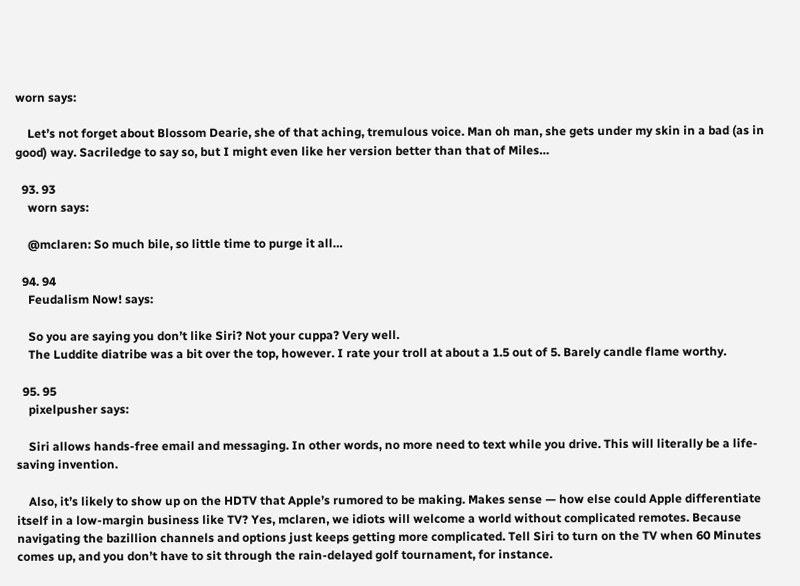worn says:

    Let’s not forget about Blossom Dearie, she of that aching, tremulous voice. Man oh man, she gets under my skin in a bad (as in good) way. Sacriledge to say so, but I might even like her version better than that of Miles…

  93. 93
    worn says:

    @mclaren: So much bile, so little time to purge it all…

  94. 94
    Feudalism Now! says:

    So you are saying you don’t like Siri? Not your cuppa? Very well.
    The Luddite diatribe was a bit over the top, however. I rate your troll at about a 1.5 out of 5. Barely candle flame worthy.

  95. 95
    pixelpusher says:

    Siri allows hands-free email and messaging. In other words, no more need to text while you drive. This will literally be a life-saving invention.

    Also, it’s likely to show up on the HDTV that Apple’s rumored to be making. Makes sense — how else could Apple differentiate itself in a low-margin business like TV? Yes, mclaren, we idiots will welcome a world without complicated remotes. Because navigating the bazillion channels and options just keeps getting more complicated. Tell Siri to turn on the TV when 60 Minutes comes up, and you don’t have to sit through the rain-delayed golf tournament, for instance.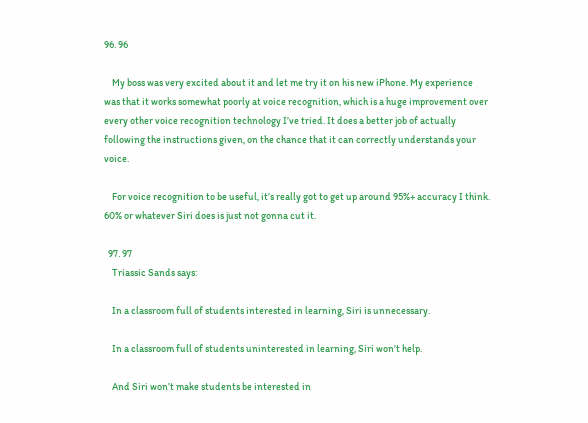96. 96

    My boss was very excited about it and let me try it on his new iPhone. My experience was that it works somewhat poorly at voice recognition, which is a huge improvement over every other voice recognition technology I’ve tried. It does a better job of actually following the instructions given, on the chance that it can correctly understands your voice.

    For voice recognition to be useful, it’s really got to get up around 95%+ accuracy I think. 60% or whatever Siri does is just not gonna cut it.

  97. 97
    Triassic Sands says:

    In a classroom full of students interested in learning, Siri is unnecessary.

    In a classroom full of students uninterested in learning, Siri won’t help.

    And Siri won’t make students be interested in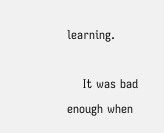learning.

    It was bad enough when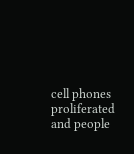cell phones proliferated and people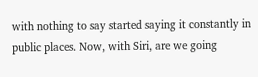with nothing to say started saying it constantly in public places. Now, with Siri, are we going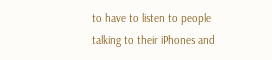to have to listen to people talking to their iPhones and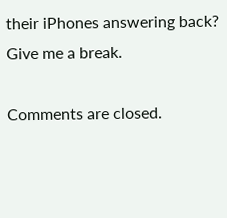their iPhones answering back? Give me a break.

Comments are closed.